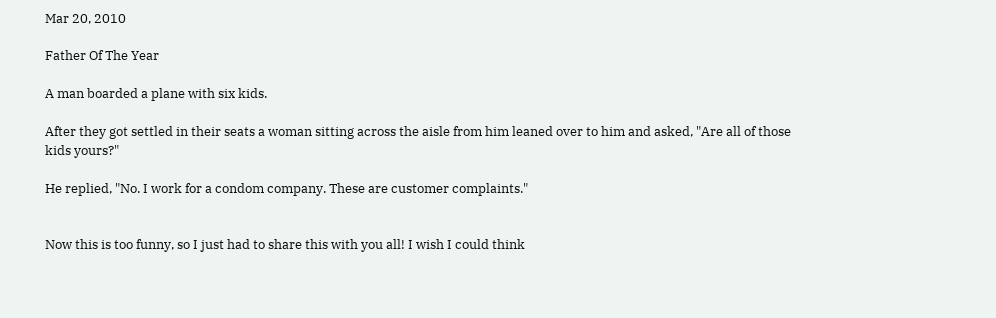Mar 20, 2010

Father Of The Year

A man boarded a plane with six kids.

After they got settled in their seats a woman sitting across the aisle from him leaned over to him and asked, "Are all of those kids yours?"

He replied, "No. I work for a condom company. These are customer complaints."


Now this is too funny, so I just had to share this with you all! I wish I could think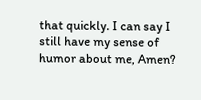that quickly. I can say I still have my sense of humor about me, Amen?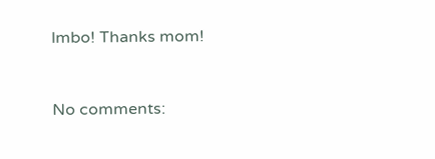lmbo! Thanks mom!


No comments: